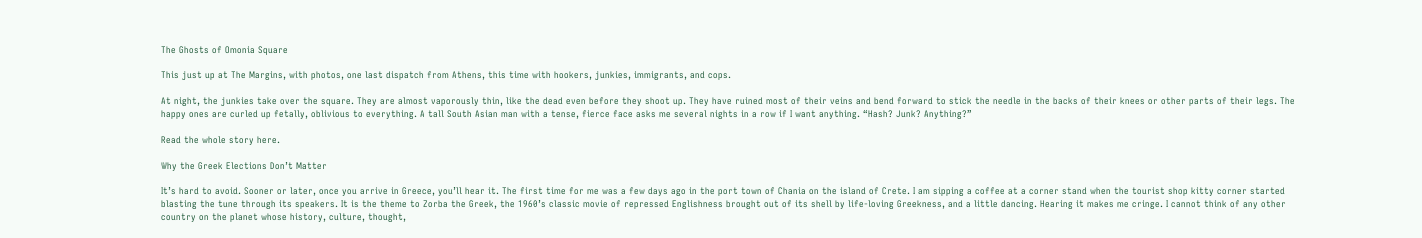The Ghosts of Omonia Square

This just up at The Margins, with photos, one last dispatch from Athens, this time with hookers, junkies, immigrants, and cops.

At night, the junkies take over the square. They are almost vaporously thin, like the dead even before they shoot up. They have ruined most of their veins and bend forward to stick the needle in the backs of their knees or other parts of their legs. The happy ones are curled up fetally, oblivious to everything. A tall South Asian man with a tense, fierce face asks me several nights in a row if I want anything. “Hash? Junk? Anything?”

Read the whole story here.

Why the Greek Elections Don’t Matter

It’s hard to avoid. Sooner or later, once you arrive in Greece, you’ll hear it. The first time for me was a few days ago in the port town of Chania on the island of Crete. I am sipping a coffee at a corner stand when the tourist shop kitty corner started blasting the tune through its speakers. It is the theme to Zorba the Greek, the 1960’s classic movie of repressed Englishness brought out of its shell by life-loving Greekness, and a little dancing. Hearing it makes me cringe. I cannot think of any other country on the planet whose history, culture, thought,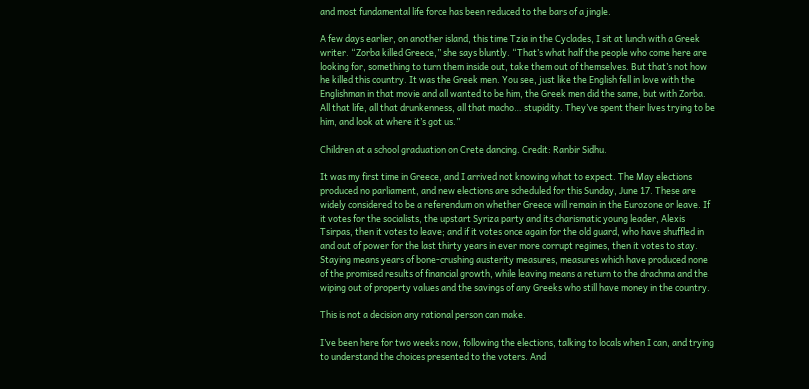and most fundamental life force has been reduced to the bars of a jingle.

A few days earlier, on another island, this time Tzia in the Cyclades, I sit at lunch with a Greek writer. “Zorba killed Greece,” she says bluntly. “That’s what half the people who come here are looking for, something to turn them inside out, take them out of themselves. But that’s not how he killed this country. It was the Greek men. You see, just like the English fell in love with the Englishman in that movie and all wanted to be him, the Greek men did the same, but with Zorba. All that life, all that drunkenness, all that macho… stupidity. They’ve spent their lives trying to be him, and look at where it’s got us.”

Children at a school graduation on Crete dancing. Credit: Ranbir Sidhu.

It was my first time in Greece, and I arrived not knowing what to expect. The May elections produced no parliament, and new elections are scheduled for this Sunday, June 17. These are widely considered to be a referendum on whether Greece will remain in the Eurozone or leave. If it votes for the socialists, the upstart Syriza party and its charismatic young leader, Alexis Tsirpas, then it votes to leave; and if it votes once again for the old guard, who have shuffled in and out of power for the last thirty years in ever more corrupt regimes, then it votes to stay. Staying means years of bone-crushing austerity measures, measures which have produced none of the promised results of financial growth, while leaving means a return to the drachma and the wiping out of property values and the savings of any Greeks who still have money in the country.

This is not a decision any rational person can make.

I’ve been here for two weeks now, following the elections, talking to locals when I can, and trying to understand the choices presented to the voters. And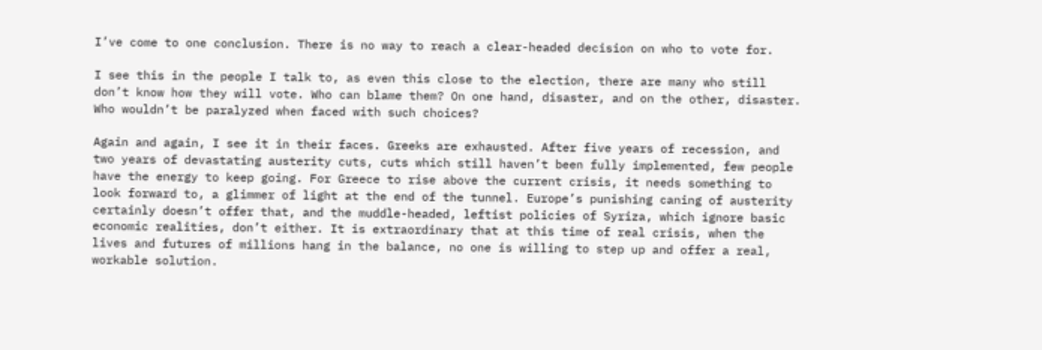I’ve come to one conclusion. There is no way to reach a clear-headed decision on who to vote for.

I see this in the people I talk to, as even this close to the election, there are many who still don’t know how they will vote. Who can blame them? On one hand, disaster, and on the other, disaster. Who wouldn’t be paralyzed when faced with such choices?

Again and again, I see it in their faces. Greeks are exhausted. After five years of recession, and two years of devastating austerity cuts, cuts which still haven’t been fully implemented, few people have the energy to keep going. For Greece to rise above the current crisis, it needs something to look forward to, a glimmer of light at the end of the tunnel. Europe’s punishing caning of austerity certainly doesn’t offer that, and the muddle-headed, leftist policies of Syriza, which ignore basic economic realities, don’t either. It is extraordinary that at this time of real crisis, when the lives and futures of millions hang in the balance, no one is willing to step up and offer a real, workable solution.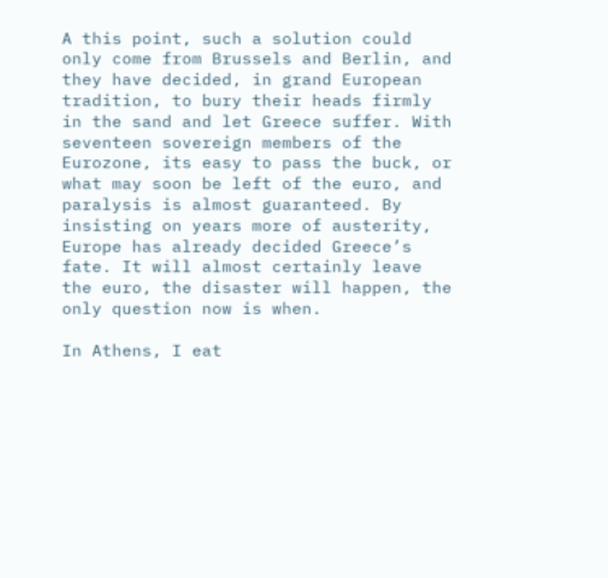A this point, such a solution could only come from Brussels and Berlin, and they have decided, in grand European tradition, to bury their heads firmly in the sand and let Greece suffer. With seventeen sovereign members of the Eurozone, its easy to pass the buck, or what may soon be left of the euro, and paralysis is almost guaranteed. By insisting on years more of austerity, Europe has already decided Greece’s fate. It will almost certainly leave the euro, the disaster will happen, the only question now is when.

In Athens, I eat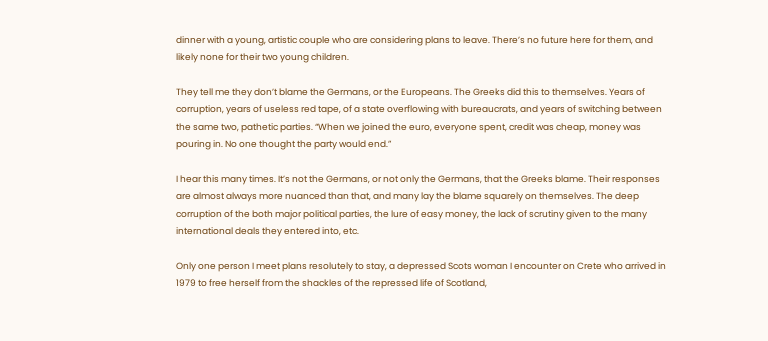dinner with a young, artistic couple who are considering plans to leave. There’s no future here for them, and likely none for their two young children.

They tell me they don’t blame the Germans, or the Europeans. The Greeks did this to themselves. Years of corruption, years of useless red tape, of a state overflowing with bureaucrats, and years of switching between the same two, pathetic parties. “When we joined the euro, everyone spent, credit was cheap, money was pouring in. No one thought the party would end.”

I hear this many times. It’s not the Germans, or not only the Germans, that the Greeks blame. Their responses are almost always more nuanced than that, and many lay the blame squarely on themselves. The deep corruption of the both major political parties, the lure of easy money, the lack of scrutiny given to the many international deals they entered into, etc.

Only one person I meet plans resolutely to stay, a depressed Scots woman I encounter on Crete who arrived in 1979 to free herself from the shackles of the repressed life of Scotland,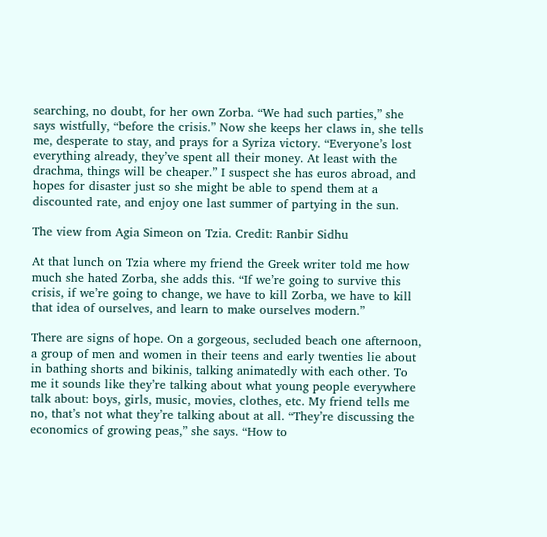searching, no doubt, for her own Zorba. “We had such parties,” she says wistfully, “before the crisis.” Now she keeps her claws in, she tells me, desperate to stay, and prays for a Syriza victory. “Everyone’s lost everything already, they’ve spent all their money. At least with the drachma, things will be cheaper.” I suspect she has euros abroad, and hopes for disaster just so she might be able to spend them at a discounted rate, and enjoy one last summer of partying in the sun.

The view from Agia Simeon on Tzia. Credit: Ranbir Sidhu

At that lunch on Tzia where my friend the Greek writer told me how much she hated Zorba, she adds this. “If we’re going to survive this crisis, if we’re going to change, we have to kill Zorba, we have to kill that idea of ourselves, and learn to make ourselves modern.”

There are signs of hope. On a gorgeous, secluded beach one afternoon, a group of men and women in their teens and early twenties lie about in bathing shorts and bikinis, talking animatedly with each other. To me it sounds like they’re talking about what young people everywhere talk about: boys, girls, music, movies, clothes, etc. My friend tells me no, that’s not what they’re talking about at all. “They’re discussing the economics of growing peas,” she says. “How to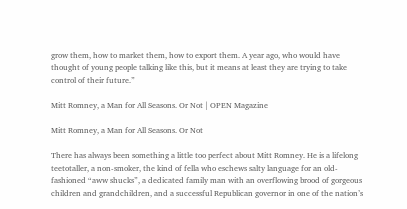grow them, how to market them, how to export them. A year ago, who would have thought of young people talking like this, but it means at least they are trying to take control of their future.”

Mitt Romney, a Man for All Seasons. Or Not | OPEN Magazine

Mitt Romney, a Man for All Seasons. Or Not

There has always been something a little too perfect about Mitt Romney. He is a lifelong teetotaller, a non-smoker, the kind of fella who eschews salty language for an old-fashioned “aww shucks”, a dedicated family man with an overflowing brood of gorgeous children and grandchildren, and a successful Republican governor in one of the nation’s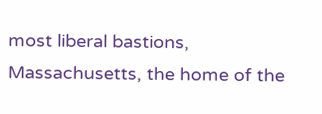most liberal bastions, Massachusetts, the home of the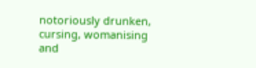notoriously drunken, cursing, womanising and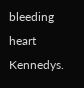bleeding heart Kennedys.